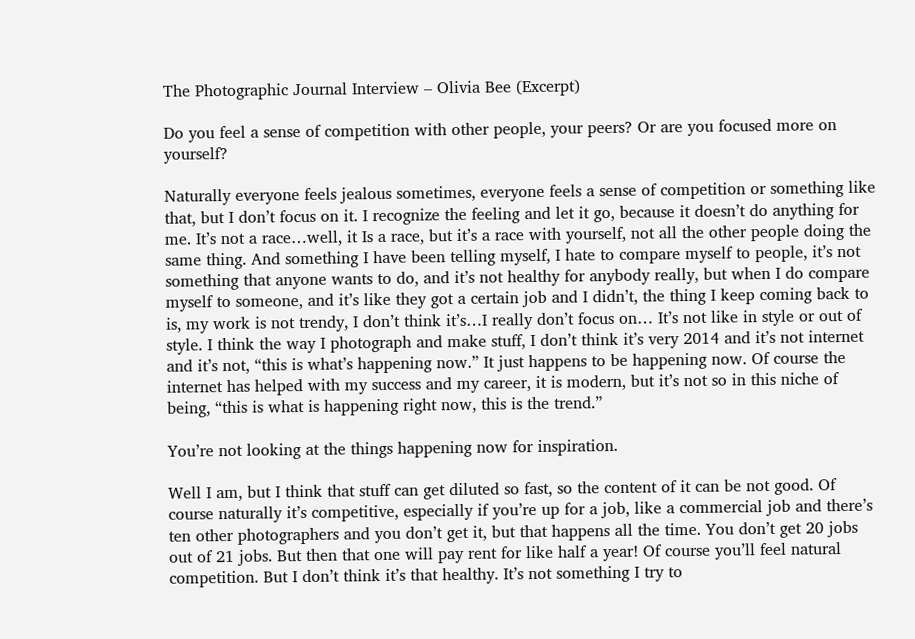The Photographic Journal Interview – Olivia Bee (Excerpt)

Do you feel a sense of competition with other people, your peers? Or are you focused more on yourself?

Naturally everyone feels jealous sometimes, everyone feels a sense of competition or something like that, but I don’t focus on it. I recognize the feeling and let it go, because it doesn’t do anything for me. It’s not a race…well, it Is a race, but it’s a race with yourself, not all the other people doing the same thing. And something I have been telling myself, I hate to compare myself to people, it’s not something that anyone wants to do, and it’s not healthy for anybody really, but when I do compare myself to someone, and it’s like they got a certain job and I didn’t, the thing I keep coming back to is, my work is not trendy, I don’t think it’s…I really don’t focus on… It’s not like in style or out of style. I think the way I photograph and make stuff, I don’t think it’s very 2014 and it’s not internet and it’s not, “this is what’s happening now.” It just happens to be happening now. Of course the internet has helped with my success and my career, it is modern, but it’s not so in this niche of being, “this is what is happening right now, this is the trend.”

You’re not looking at the things happening now for inspiration.

Well I am, but I think that stuff can get diluted so fast, so the content of it can be not good. Of course naturally it’s competitive, especially if you’re up for a job, like a commercial job and there’s ten other photographers and you don’t get it, but that happens all the time. You don’t get 20 jobs out of 21 jobs. But then that one will pay rent for like half a year! Of course you’ll feel natural competition. But I don’t think it’s that healthy. It’s not something I try to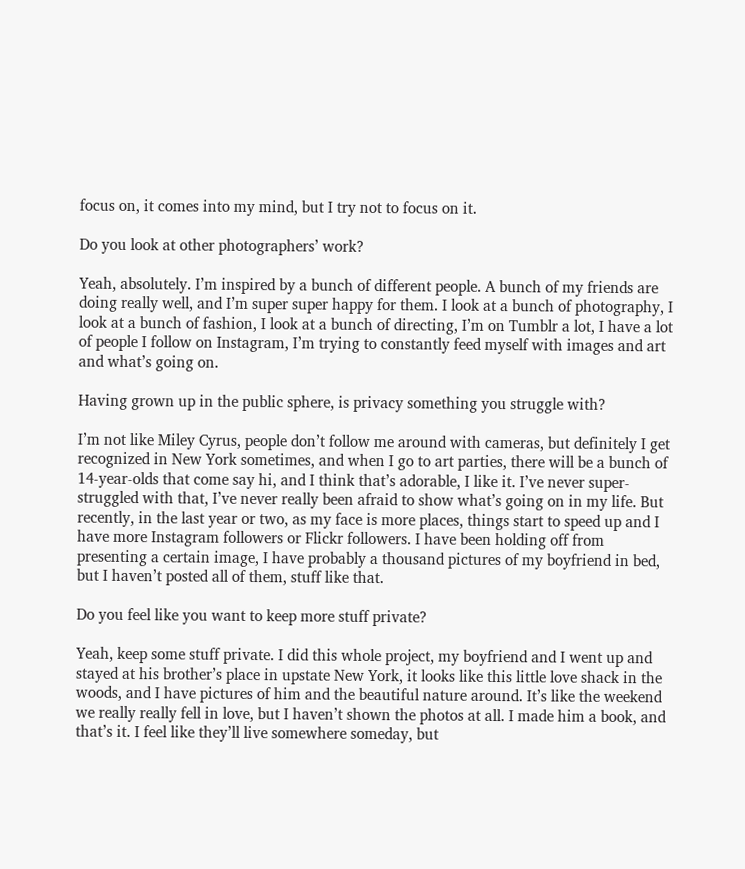focus on, it comes into my mind, but I try not to focus on it.

Do you look at other photographers’ work?

Yeah, absolutely. I’m inspired by a bunch of different people. A bunch of my friends are doing really well, and I’m super super happy for them. I look at a bunch of photography, I look at a bunch of fashion, I look at a bunch of directing, I’m on Tumblr a lot, I have a lot of people I follow on Instagram, I’m trying to constantly feed myself with images and art and what’s going on.

Having grown up in the public sphere, is privacy something you struggle with?

I’m not like Miley Cyrus, people don’t follow me around with cameras, but definitely I get recognized in New York sometimes, and when I go to art parties, there will be a bunch of 14-year-olds that come say hi, and I think that’s adorable, I like it. I’ve never super-struggled with that, I’ve never really been afraid to show what’s going on in my life. But recently, in the last year or two, as my face is more places, things start to speed up and I have more Instagram followers or Flickr followers. I have been holding off from presenting a certain image, I have probably a thousand pictures of my boyfriend in bed, but I haven’t posted all of them, stuff like that.

Do you feel like you want to keep more stuff private?

Yeah, keep some stuff private. I did this whole project, my boyfriend and I went up and stayed at his brother’s place in upstate New York, it looks like this little love shack in the woods, and I have pictures of him and the beautiful nature around. It’s like the weekend we really really fell in love, but I haven’t shown the photos at all. I made him a book, and that’s it. I feel like they’ll live somewhere someday, but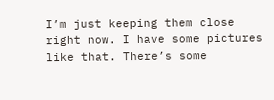I’m just keeping them close right now. I have some pictures like that. There’s some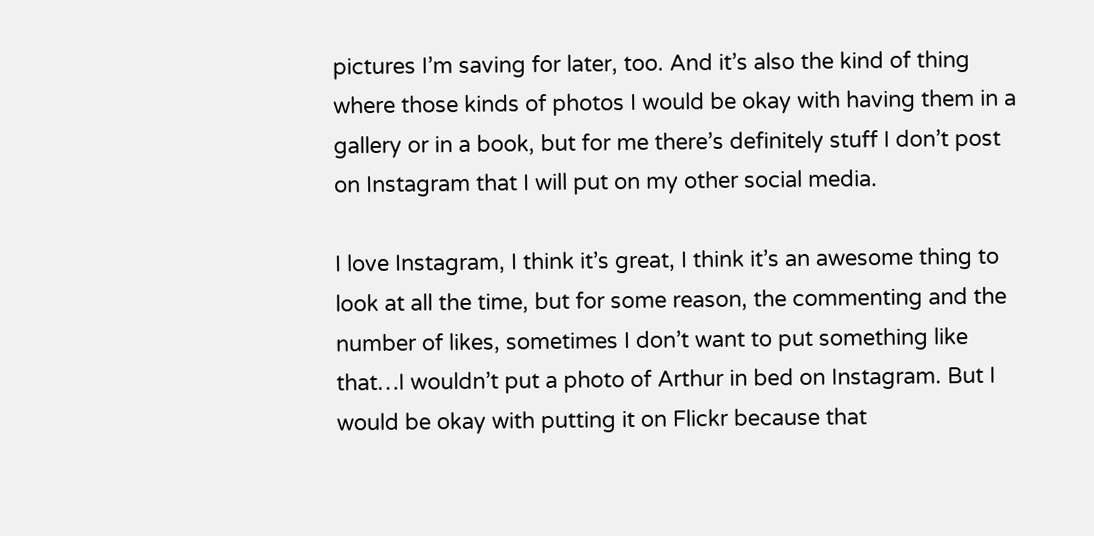pictures I’m saving for later, too. And it’s also the kind of thing where those kinds of photos I would be okay with having them in a gallery or in a book, but for me there’s definitely stuff I don’t post on Instagram that I will put on my other social media.

I love Instagram, I think it’s great, I think it’s an awesome thing to look at all the time, but for some reason, the commenting and the number of likes, sometimes I don’t want to put something like that…I wouldn’t put a photo of Arthur in bed on Instagram. But I would be okay with putting it on Flickr because that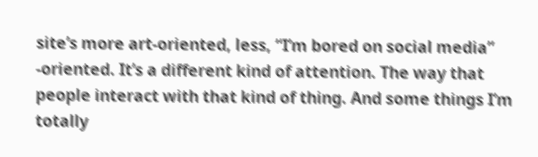site’s more art-oriented, less, “I’m bored on social media” -oriented. It’s a different kind of attention. The way that people interact with that kind of thing. And some things I’m totally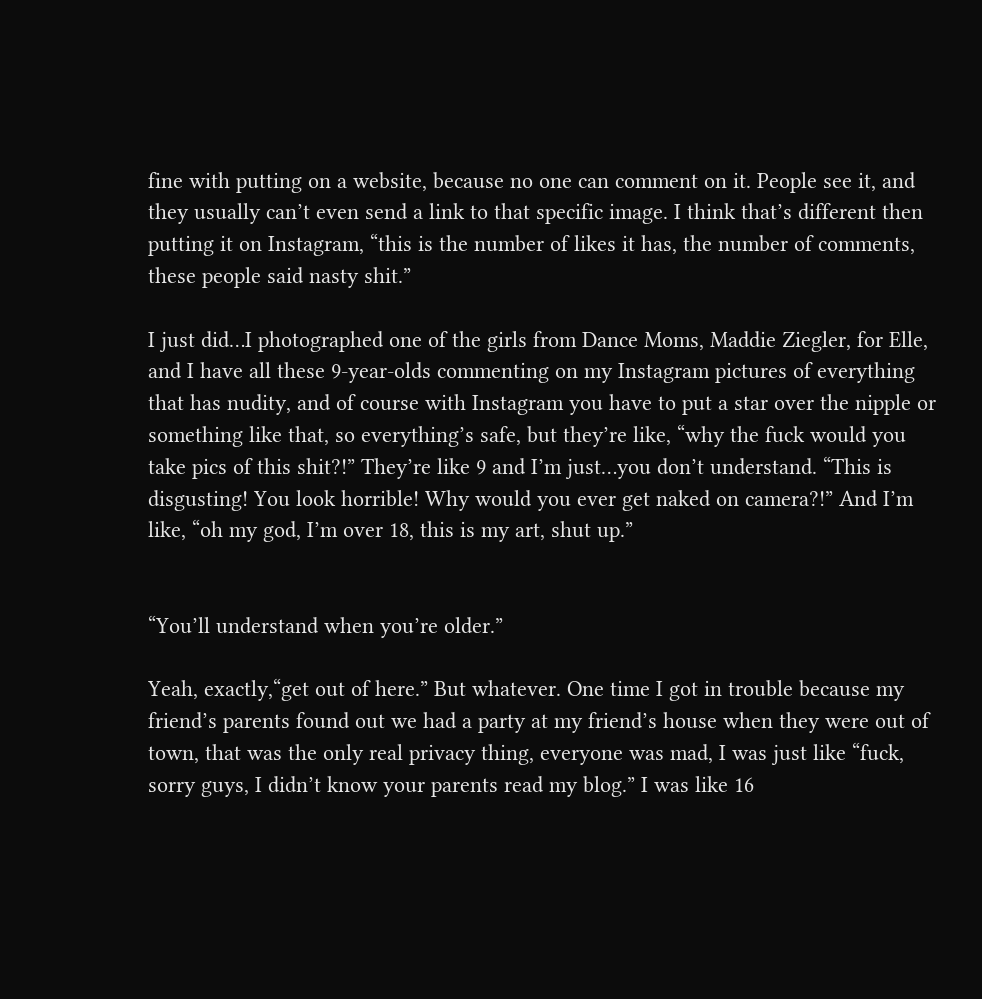fine with putting on a website, because no one can comment on it. People see it, and they usually can’t even send a link to that specific image. I think that’s different then putting it on Instagram, “this is the number of likes it has, the number of comments, these people said nasty shit.”

I just did…I photographed one of the girls from Dance Moms, Maddie Ziegler, for Elle, and I have all these 9-year-olds commenting on my Instagram pictures of everything that has nudity, and of course with Instagram you have to put a star over the nipple or something like that, so everything’s safe, but they’re like, “why the fuck would you take pics of this shit?!” They’re like 9 and I’m just…you don’t understand. “This is disgusting! You look horrible! Why would you ever get naked on camera?!” And I’m like, “oh my god, I’m over 18, this is my art, shut up.”


“You’ll understand when you’re older.”

Yeah, exactly,“get out of here.” But whatever. One time I got in trouble because my friend’s parents found out we had a party at my friend’s house when they were out of town, that was the only real privacy thing, everyone was mad, I was just like “fuck, sorry guys, I didn’t know your parents read my blog.” I was like 16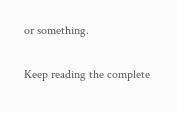or something.

Keep reading the complete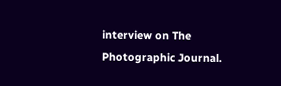interview on The Photographic Journal.